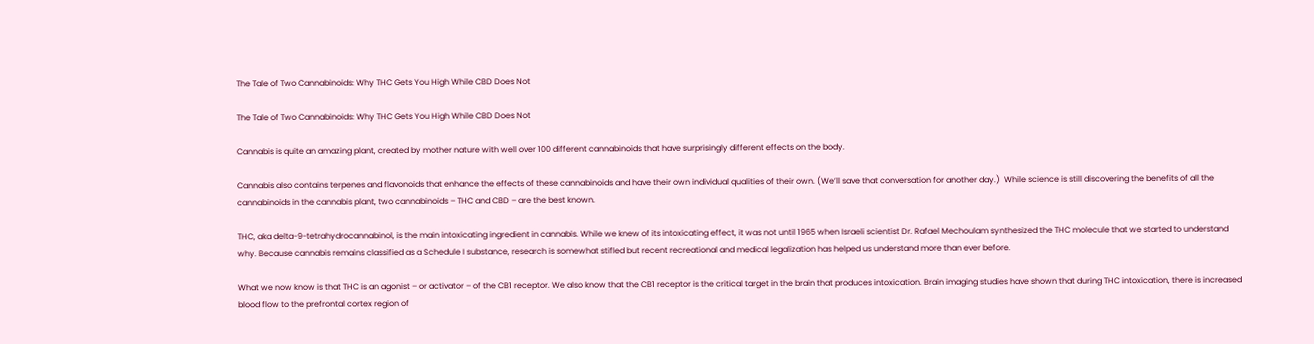The Tale of Two Cannabinoids: Why THC Gets You High While CBD Does Not

The Tale of Two Cannabinoids: Why THC Gets You High While CBD Does Not

Cannabis is quite an amazing plant, created by mother nature with well over 100 different cannabinoids that have surprisingly different effects on the body.

Cannabis also contains terpenes and flavonoids that enhance the effects of these cannabinoids and have their own individual qualities of their own. (We’ll save that conversation for another day.)  While science is still discovering the benefits of all the cannabinoids in the cannabis plant, two cannabinoids – THC and CBD – are the best known.

THC, aka delta-9-tetrahydrocannabinol, is the main intoxicating ingredient in cannabis. While we knew of its intoxicating effect, it was not until 1965 when Israeli scientist Dr. Rafael Mechoulam synthesized the THC molecule that we started to understand why. Because cannabis remains classified as a Schedule I substance, research is somewhat stifled but recent recreational and medical legalization has helped us understand more than ever before.

What we now know is that THC is an agonist – or activator – of the CB1 receptor. We also know that the CB1 receptor is the critical target in the brain that produces intoxication. Brain imaging studies have shown that during THC intoxication, there is increased blood flow to the prefrontal cortex region of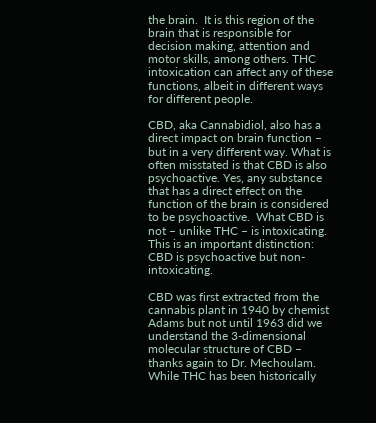the brain.  It is this region of the brain that is responsible for decision making, attention and motor skills, among others. THC intoxication can affect any of these functions, albeit in different ways for different people.

CBD, aka Cannabidiol, also has a direct impact on brain function – but in a very different way. What is often misstated is that CBD is also psychoactive. Yes, any substance that has a direct effect on the function of the brain is considered to be psychoactive.  What CBD is not – unlike THC – is intoxicating. This is an important distinction: CBD is psychoactive but non-intoxicating.

CBD was first extracted from the cannabis plant in 1940 by chemist Adams but not until 1963 did we understand the 3-dimensional molecular structure of CBD – thanks again to Dr. Mechoulam.  While THC has been historically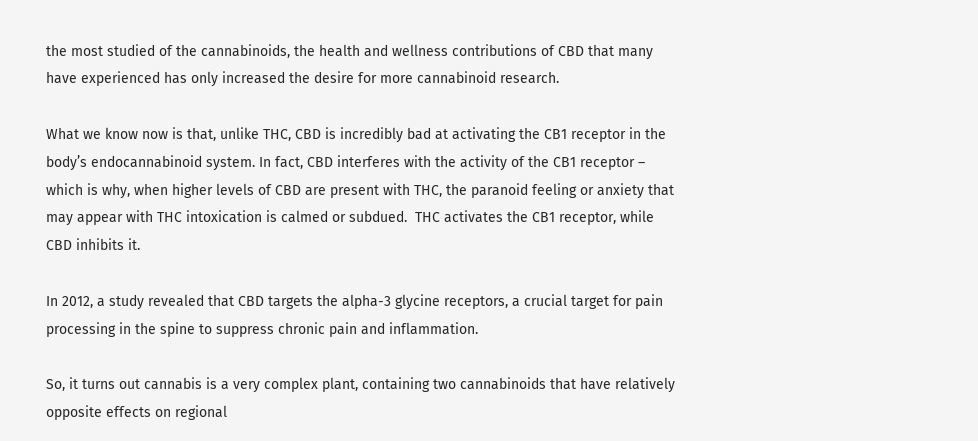the most studied of the cannabinoids, the health and wellness contributions of CBD that many have experienced has only increased the desire for more cannabinoid research.

What we know now is that, unlike THC, CBD is incredibly bad at activating the CB1 receptor in the body’s endocannabinoid system. In fact, CBD interferes with the activity of the CB1 receptor – which is why, when higher levels of CBD are present with THC, the paranoid feeling or anxiety that may appear with THC intoxication is calmed or subdued.  THC activates the CB1 receptor, while CBD inhibits it.

In 2012, a study revealed that CBD targets the alpha-3 glycine receptors, a crucial target for pain processing in the spine to suppress chronic pain and inflammation.

So, it turns out cannabis is a very complex plant, containing two cannabinoids that have relatively opposite effects on regional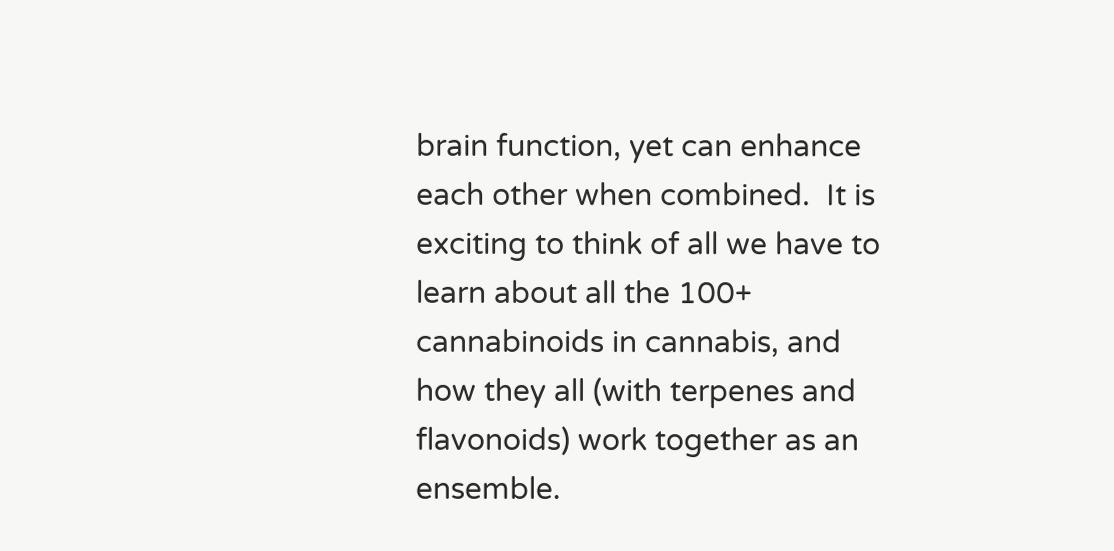brain function, yet can enhance each other when combined.  It is exciting to think of all we have to learn about all the 100+ cannabinoids in cannabis, and how they all (with terpenes and flavonoids) work together as an ensemble.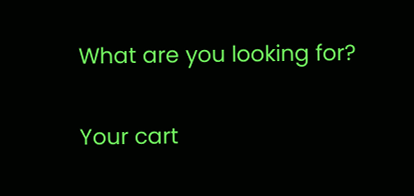What are you looking for?

Your cart